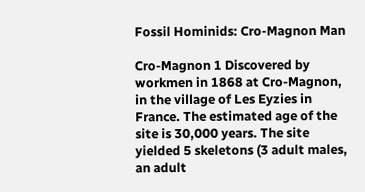Fossil Hominids: Cro-Magnon Man

Cro-Magnon 1 Discovered by workmen in 1868 at Cro-Magnon, in the village of Les Eyzies in France. The estimated age of the site is 30,000 years. The site yielded 5 skeletons (3 adult males, an adult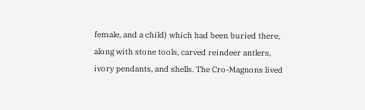female, and a child) which had been buried there, along with stone tools, carved reindeer antlers, ivory pendants, and shells. The Cro-Magnons lived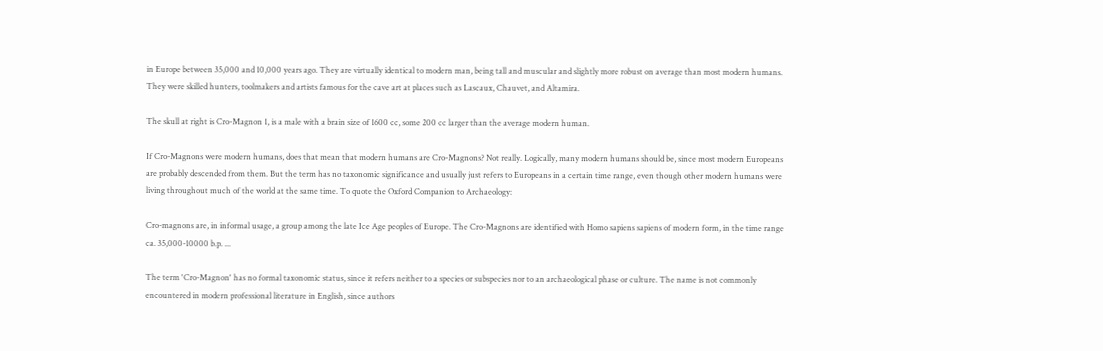in Europe between 35,000 and 10,000 years ago. They are virtually identical to modern man, being tall and muscular and slightly more robust on average than most modern humans. They were skilled hunters, toolmakers and artists famous for the cave art at places such as Lascaux, Chauvet, and Altamira.

The skull at right is Cro-Magnon 1, is a male with a brain size of 1600 cc, some 200 cc larger than the average modern human.

If Cro-Magnons were modern humans, does that mean that modern humans are Cro-Magnons? Not really. Logically, many modern humans should be, since most modern Europeans are probably descended from them. But the term has no taxonomic significance and usually just refers to Europeans in a certain time range, even though other modern humans were living throughout much of the world at the same time. To quote the Oxford Companion to Archaeology:

Cro-magnons are, in informal usage, a group among the late Ice Age peoples of Europe. The Cro-Magnons are identified with Homo sapiens sapiens of modern form, in the time range ca. 35,000-10000 b.p. ...

The term 'Cro-Magnon' has no formal taxonomic status, since it refers neither to a species or subspecies nor to an archaeological phase or culture. The name is not commonly encountered in modern professional literature in English, since authors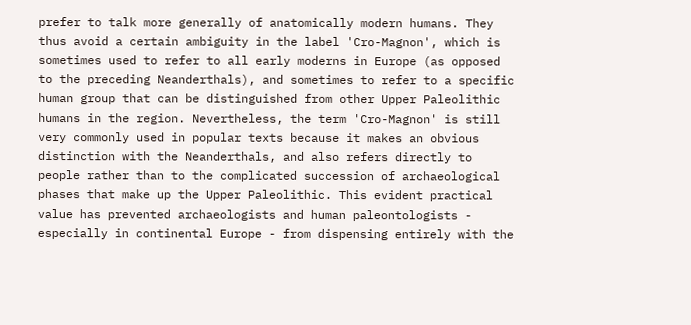prefer to talk more generally of anatomically modern humans. They thus avoid a certain ambiguity in the label 'Cro-Magnon', which is sometimes used to refer to all early moderns in Europe (as opposed to the preceding Neanderthals), and sometimes to refer to a specific human group that can be distinguished from other Upper Paleolithic humans in the region. Nevertheless, the term 'Cro-Magnon' is still very commonly used in popular texts because it makes an obvious distinction with the Neanderthals, and also refers directly to people rather than to the complicated succession of archaeological phases that make up the Upper Paleolithic. This evident practical value has prevented archaeologists and human paleontologists - especially in continental Europe - from dispensing entirely with the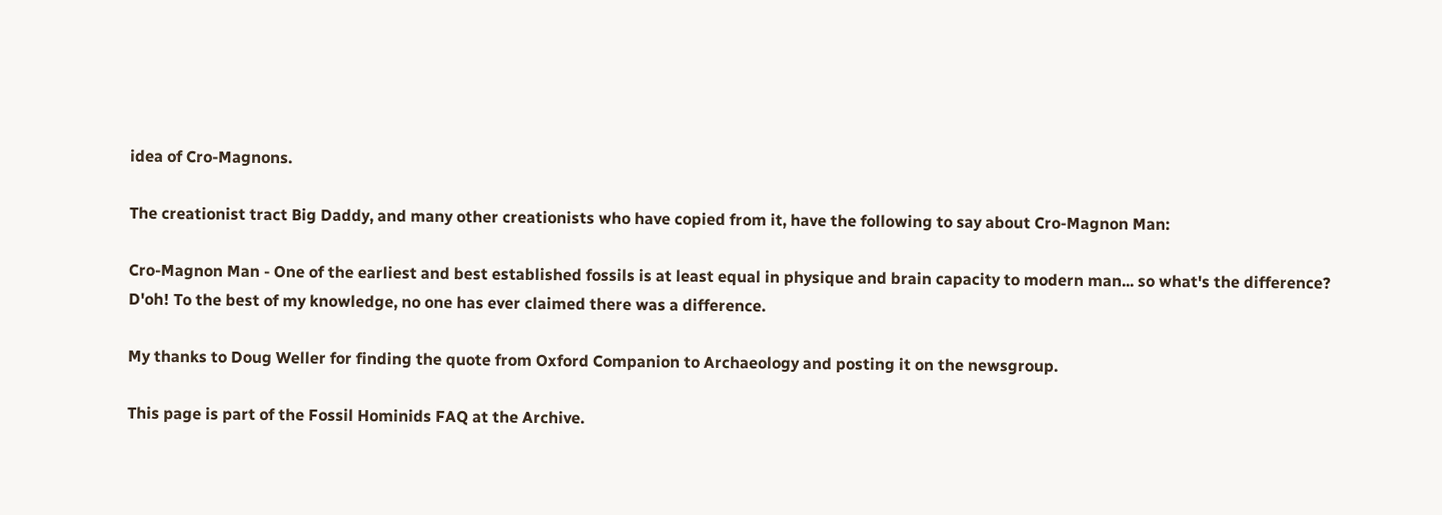idea of Cro-Magnons.

The creationist tract Big Daddy, and many other creationists who have copied from it, have the following to say about Cro-Magnon Man:

Cro-Magnon Man - One of the earliest and best established fossils is at least equal in physique and brain capacity to modern man... so what's the difference?
D'oh! To the best of my knowledge, no one has ever claimed there was a difference.

My thanks to Doug Weller for finding the quote from Oxford Companion to Archaeology and posting it on the newsgroup.

This page is part of the Fossil Hominids FAQ at the Archive.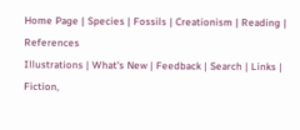Home Page | Species | Fossils | Creationism | Reading | References
Illustrations | What's New | Feedback | Search | Links | Fiction,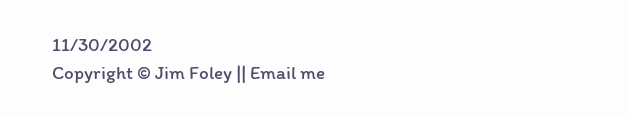11/30/2002
Copyright © Jim Foley || Email me